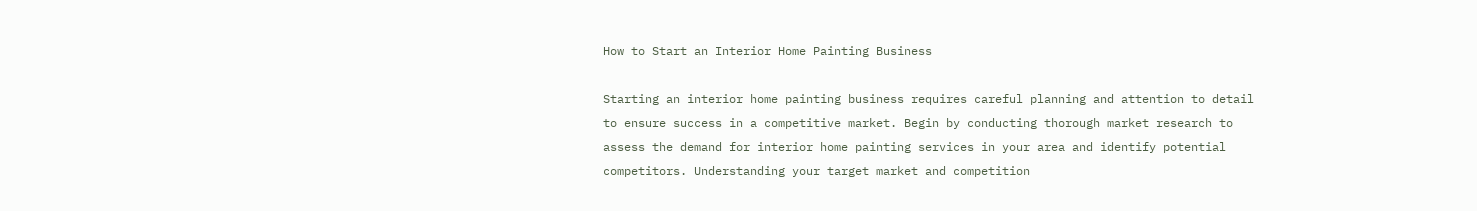How to Start an Interior Home Painting Business

Starting an interior home painting business requires careful planning and attention to detail to ensure success in a competitive market. Begin by conducting thorough market research to assess the demand for interior home painting services in your area and identify potential competitors. Understanding your target market and competition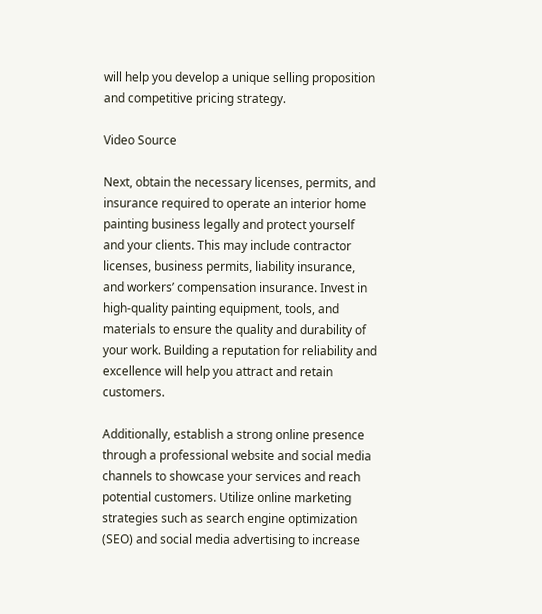will help you develop a unique selling proposition and competitive pricing strategy.

Video Source

Next, obtain the necessary licenses, permits, and insurance required to operate an interior home painting business legally and protect yourself and your clients. This may include contractor licenses, business permits, liability insurance, and workers’ compensation insurance. Invest in high-quality painting equipment, tools, and materials to ensure the quality and durability of your work. Building a reputation for reliability and excellence will help you attract and retain customers.

Additionally, establish a strong online presence through a professional website and social media channels to showcase your services and reach potential customers. Utilize online marketing strategies such as search engine optimization (SEO) and social media advertising to increase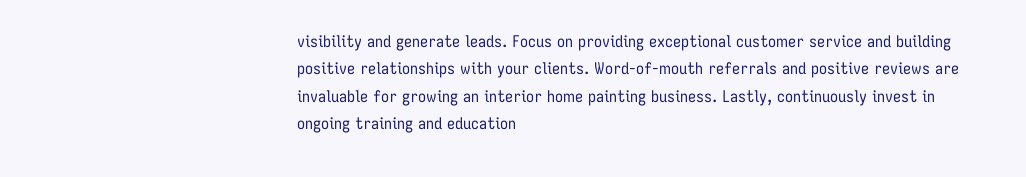visibility and generate leads. Focus on providing exceptional customer service and building positive relationships with your clients. Word-of-mouth referrals and positive reviews are invaluable for growing an interior home painting business. Lastly, continuously invest in ongoing training and education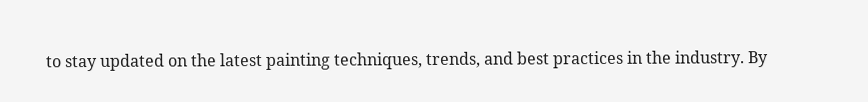to stay updated on the latest painting techniques, trends, and best practices in the industry. By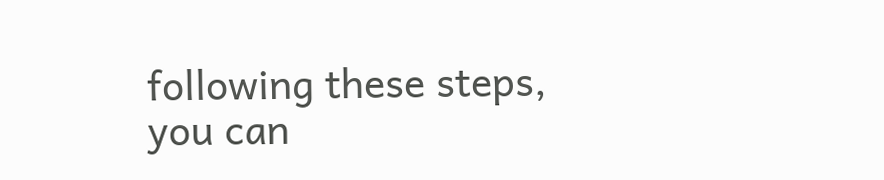following these steps, you can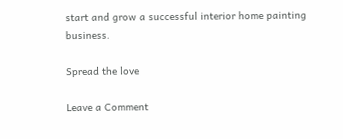start and grow a successful interior home painting business.

Spread the love

Leave a Comment